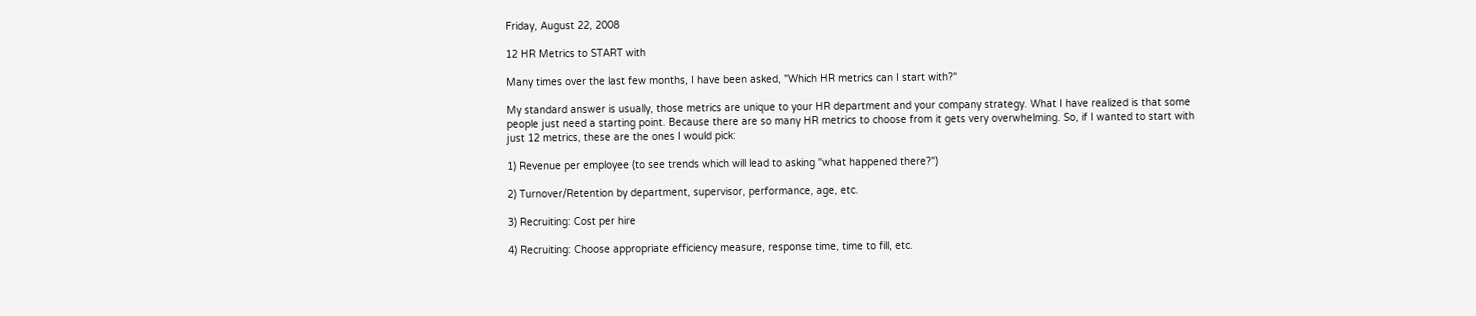Friday, August 22, 2008

12 HR Metrics to START with

Many times over the last few months, I have been asked, "Which HR metrics can I start with?"

My standard answer is usually, those metrics are unique to your HR department and your company strategy. What I have realized is that some people just need a starting point. Because there are so many HR metrics to choose from it gets very overwhelming. So, if I wanted to start with just 12 metrics, these are the ones I would pick:

1) Revenue per employee (to see trends which will lead to asking "what happened there?")

2) Turnover/Retention by department, supervisor, performance, age, etc.

3) Recruiting: Cost per hire

4) Recruiting: Choose appropriate efficiency measure, response time, time to fill, etc.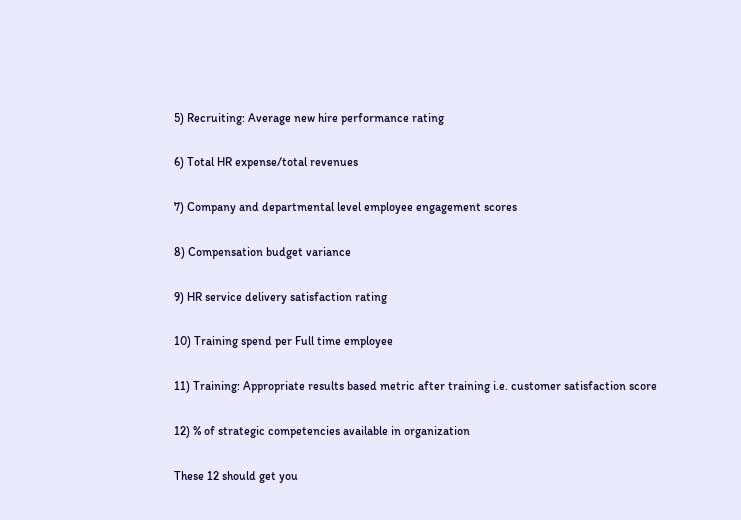5) Recruiting: Average new hire performance rating

6) Total HR expense/total revenues

7) Company and departmental level employee engagement scores

8) Compensation budget variance

9) HR service delivery satisfaction rating

10) Training spend per Full time employee

11) Training: Appropriate results based metric after training i.e. customer satisfaction score

12) % of strategic competencies available in organization

These 12 should get you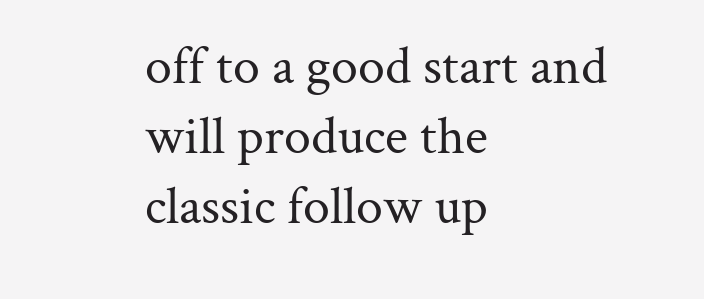off to a good start and will produce the classic follow up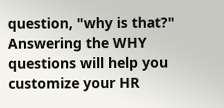question, "why is that?" Answering the WHY questions will help you customize your HR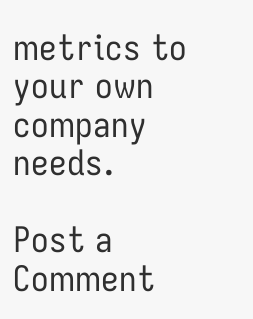metrics to your own company needs.

Post a Comment